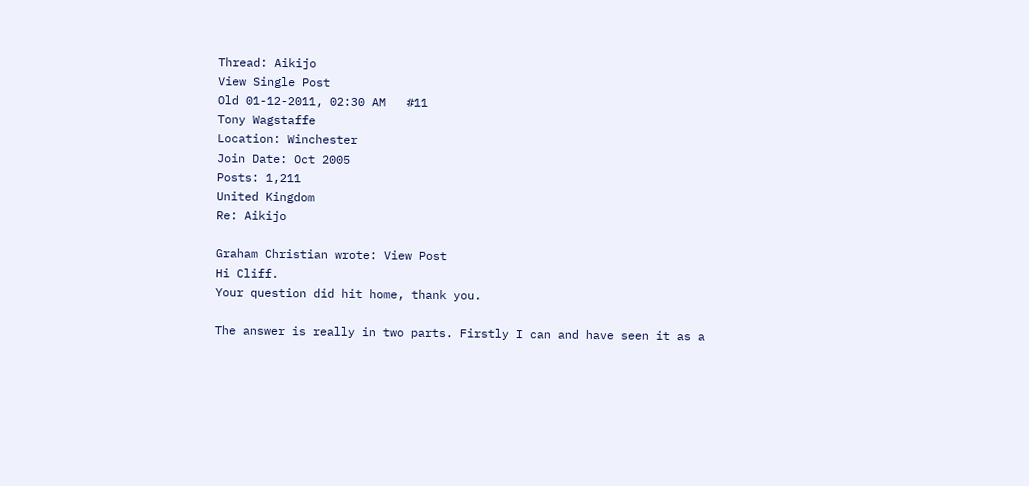Thread: Aikijo
View Single Post
Old 01-12-2011, 02:30 AM   #11
Tony Wagstaffe
Location: Winchester
Join Date: Oct 2005
Posts: 1,211
United Kingdom
Re: Aikijo

Graham Christian wrote: View Post
Hi Cliff.
Your question did hit home, thank you.

The answer is really in two parts. Firstly I can and have seen it as a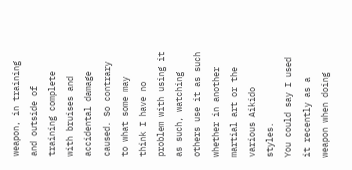weapon, in training and outside of training complete with bruises and accidental damage caused. So contrary to what some may think I have no problem with using it as such, watching others use it as such whether in another martial art or the various Aikido styles.
You could say I used it recently as a weapon when doing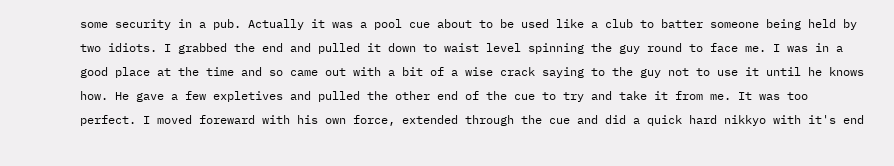some security in a pub. Actually it was a pool cue about to be used like a club to batter someone being held by two idiots. I grabbed the end and pulled it down to waist level spinning the guy round to face me. I was in a good place at the time and so came out with a bit of a wise crack saying to the guy not to use it until he knows how. He gave a few expletives and pulled the other end of the cue to try and take it from me. It was too perfect. I moved foreward with his own force, extended through the cue and did a quick hard nikkyo with it's end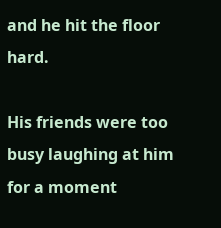and he hit the floor hard.

His friends were too busy laughing at him for a moment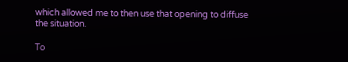which allowed me to then use that opening to diffuse the situation.

To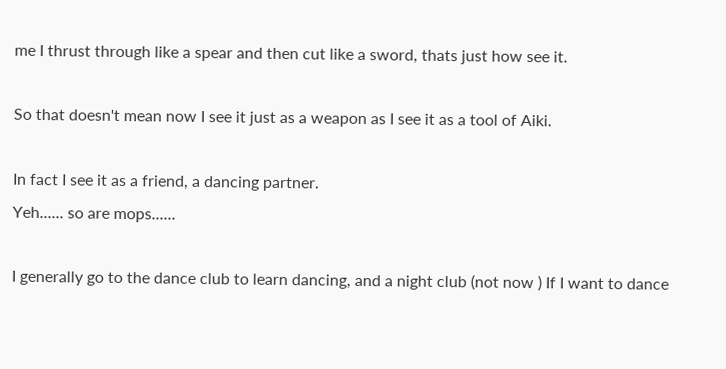me I thrust through like a spear and then cut like a sword, thats just how see it.

So that doesn't mean now I see it just as a weapon as I see it as a tool of Aiki.

In fact I see it as a friend, a dancing partner.
Yeh...... so are mops......

I generally go to the dance club to learn dancing, and a night club (not now ) If I want to dance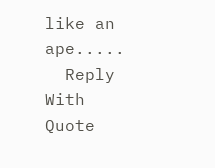like an ape.....
  Reply With Quote